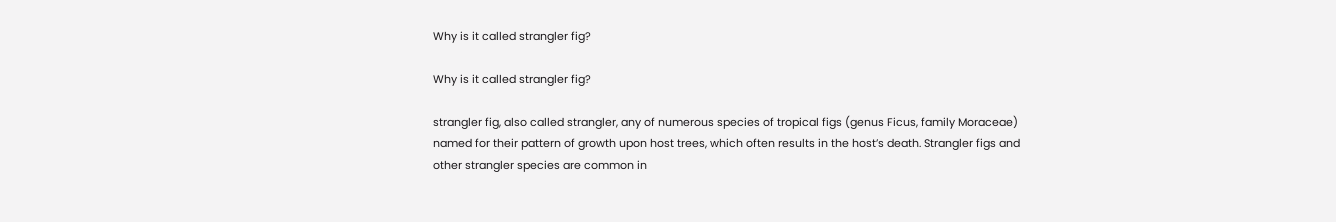Why is it called strangler fig?

Why is it called strangler fig?

strangler fig, also called strangler, any of numerous species of tropical figs (genus Ficus, family Moraceae) named for their pattern of growth upon host trees, which often results in the host’s death. Strangler figs and other strangler species are common in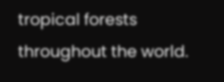tropical forests throughout the world.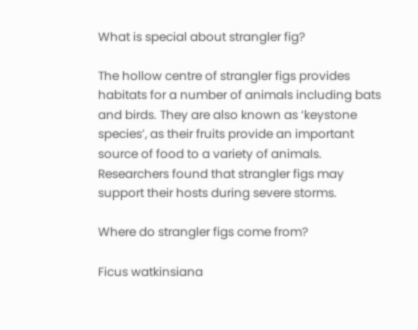What is special about strangler fig?

The hollow centre of strangler figs provides habitats for a number of animals including bats and birds. They are also known as ‘keystone species’, as their fruits provide an important source of food to a variety of animals. Researchers found that strangler figs may support their hosts during severe storms.

Where do strangler figs come from?

Ficus watkinsiana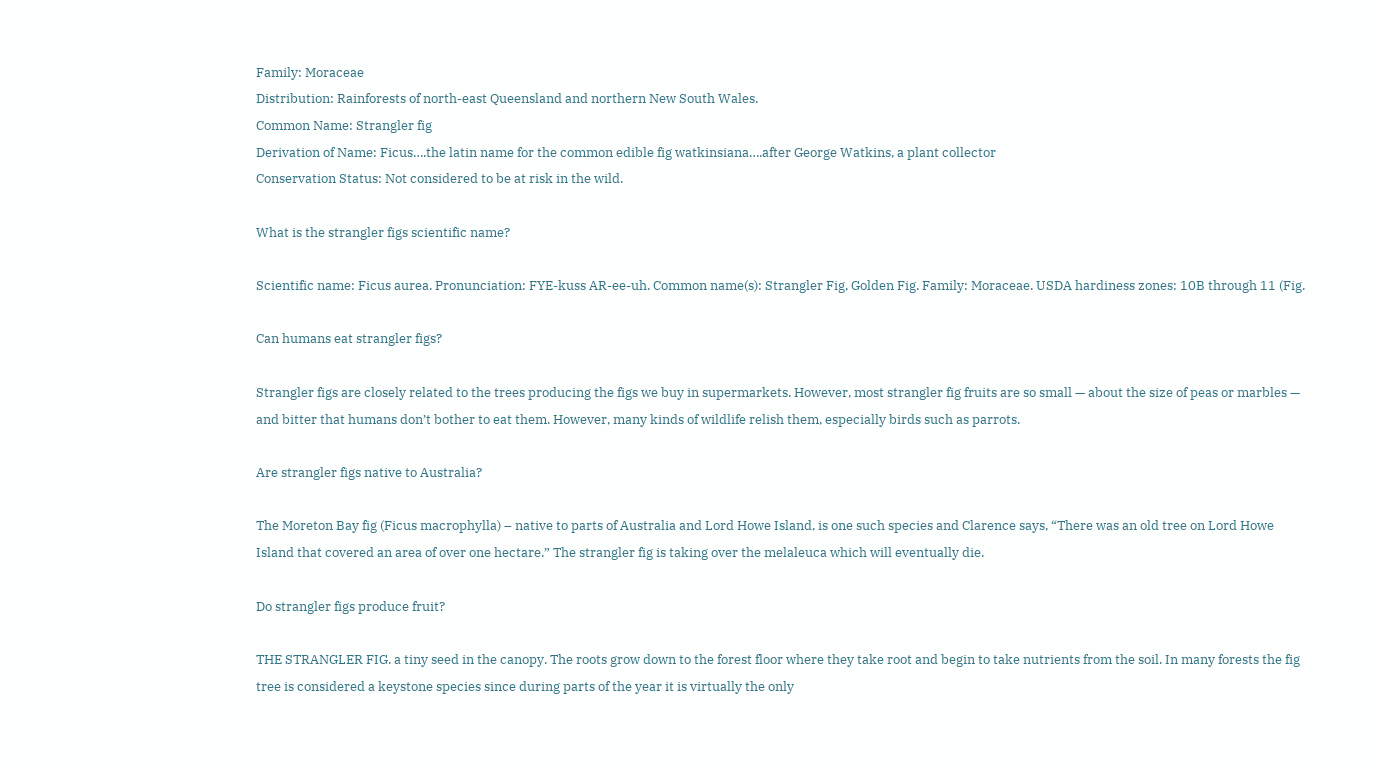Family: Moraceae
Distribution: Rainforests of north-east Queensland and northern New South Wales.
Common Name: Strangler fig
Derivation of Name: Ficus….the latin name for the common edible fig watkinsiana….after George Watkins, a plant collector
Conservation Status: Not considered to be at risk in the wild.

What is the strangler figs scientific name?

Scientific name: Ficus aurea. Pronunciation: FYE-kuss AR-ee-uh. Common name(s): Strangler Fig, Golden Fig. Family: Moraceae. USDA hardiness zones: 10B through 11 (Fig.

Can humans eat strangler figs?

Strangler figs are closely related to the trees producing the figs we buy in supermarkets. However, most strangler fig fruits are so small — about the size of peas or marbles — and bitter that humans don’t bother to eat them. However, many kinds of wildlife relish them, especially birds such as parrots.

Are strangler figs native to Australia?

The Moreton Bay fig (Ficus macrophylla) – native to parts of Australia and Lord Howe Island, is one such species and Clarence says, “There was an old tree on Lord Howe Island that covered an area of over one hectare.” The strangler fig is taking over the melaleuca which will eventually die.

Do strangler figs produce fruit?

THE STRANGLER FIG. a tiny seed in the canopy. The roots grow down to the forest floor where they take root and begin to take nutrients from the soil. In many forests the fig tree is considered a keystone species since during parts of the year it is virtually the only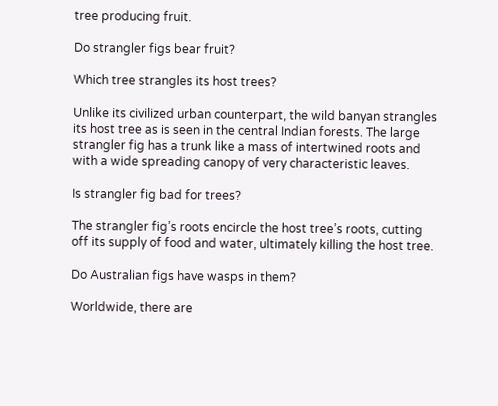tree producing fruit.

Do strangler figs bear fruit?

Which tree strangles its host trees?

Unlike its civilized urban counterpart, the wild banyan strangles its host tree as is seen in the central Indian forests. The large strangler fig has a trunk like a mass of intertwined roots and with a wide spreading canopy of very characteristic leaves.

Is strangler fig bad for trees?

The strangler fig’s roots encircle the host tree’s roots, cutting off its supply of food and water, ultimately killing the host tree.

Do Australian figs have wasps in them?

Worldwide, there are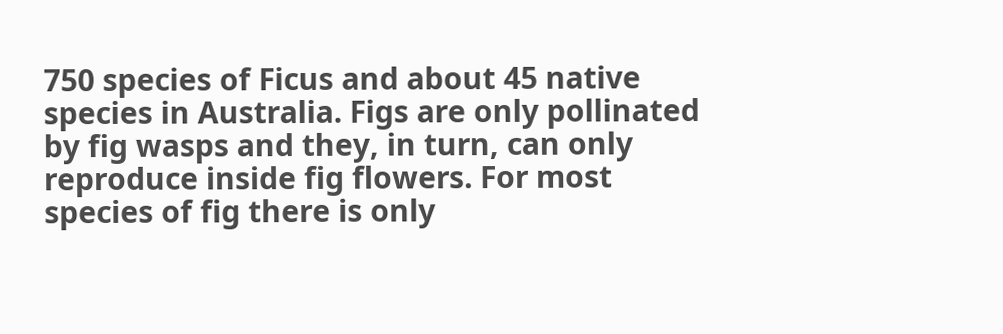750 species of Ficus and about 45 native species in Australia. Figs are only pollinated by fig wasps and they, in turn, can only reproduce inside fig flowers. For most species of fig there is only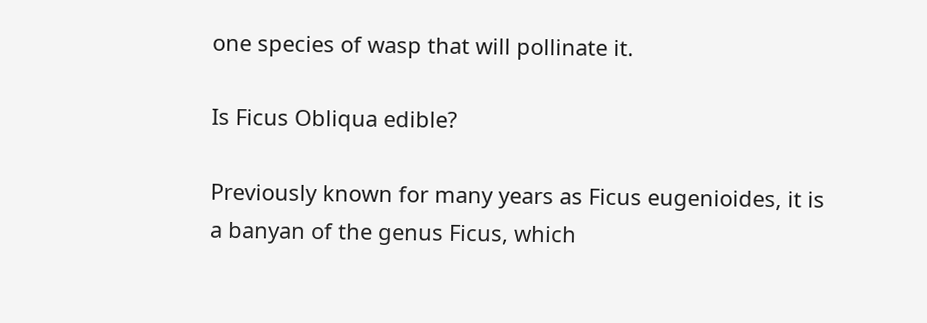one species of wasp that will pollinate it.

Is Ficus Obliqua edible?

Previously known for many years as Ficus eugenioides, it is a banyan of the genus Ficus, which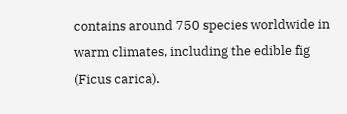contains around 750 species worldwide in warm climates, including the edible fig (Ficus carica).